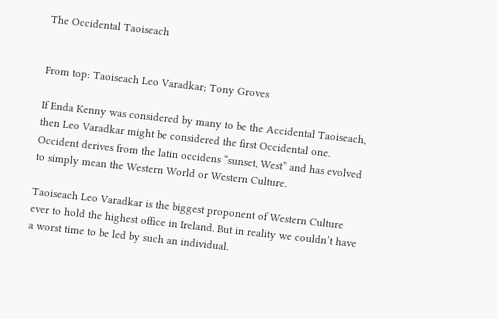The Occidental Taoiseach


From top: Taoiseach Leo Varadkar; Tony Groves

If Enda Kenny was considered by many to be the Accidental Taoiseach, then Leo Varadkar might be considered the first Occidental one. Occident derives from the latin occidens “sunset, West” and has evolved to simply mean the Western World or Western Culture.

Taoiseach Leo Varadkar is the biggest proponent of Western Culture ever to hold the highest office in Ireland. But in reality we couldn’t have a worst time to be led by such an individual.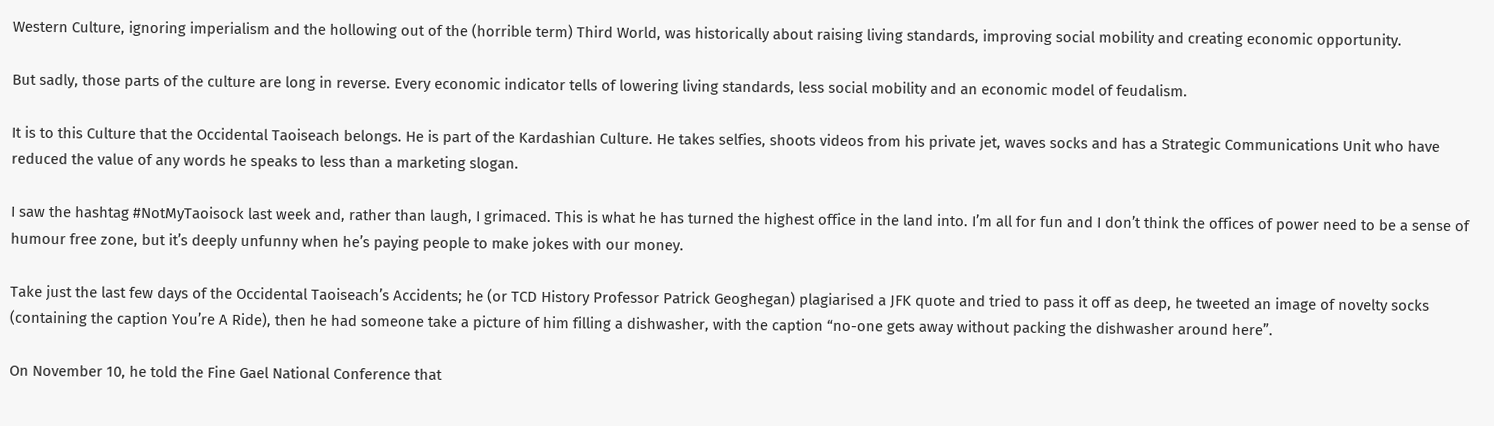Western Culture, ignoring imperialism and the hollowing out of the (horrible term) Third World, was historically about raising living standards, improving social mobility and creating economic opportunity.

But sadly, those parts of the culture are long in reverse. Every economic indicator tells of lowering living standards, less social mobility and an economic model of feudalism.

It is to this Culture that the Occidental Taoiseach belongs. He is part of the Kardashian Culture. He takes selfies, shoots videos from his private jet, waves socks and has a Strategic Communications Unit who have reduced the value of any words he speaks to less than a marketing slogan.

I saw the hashtag #NotMyTaoisock last week and, rather than laugh, I grimaced. This is what he has turned the highest office in the land into. I’m all for fun and I don’t think the offices of power need to be a sense of humour free zone, but it’s deeply unfunny when he’s paying people to make jokes with our money.

Take just the last few days of the Occidental Taoiseach’s Accidents; he (or TCD History Professor Patrick Geoghegan) plagiarised a JFK quote and tried to pass it off as deep, he tweeted an image of novelty socks (containing the caption You’re A Ride), then he had someone take a picture of him filling a dishwasher, with the caption “no-one gets away without packing the dishwasher around here”.

On November 10, he told the Fine Gael National Conference that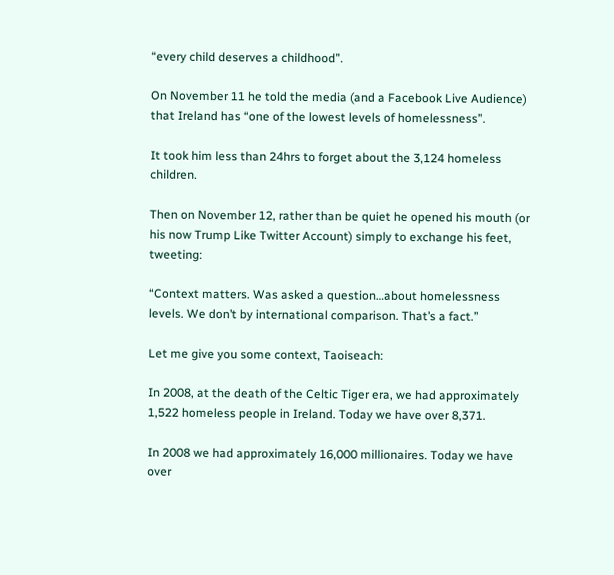“every child deserves a childhood”.

On November 11 he told the media (and a Facebook Live Audience) that Ireland has “one of the lowest levels of homelessness”.

It took him less than 24hrs to forget about the 3,124 homeless children.

Then on November 12, rather than be quiet he opened his mouth (or his now Trump Like Twitter Account) simply to exchange his feet, tweeting:

“Context matters. Was asked a question…about homelessness levels. We don’t by international comparison. That’s a fact.”

Let me give you some context, Taoiseach:

In 2008, at the death of the Celtic Tiger era, we had approximately 1,522 homeless people in Ireland. Today we have over 8,371.

In 2008 we had approximately 16,000 millionaires. Today we have over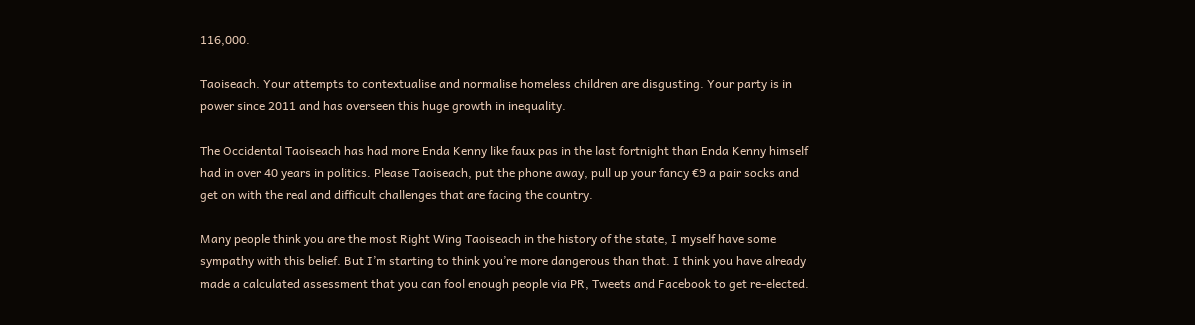116,000.

Taoiseach. Your attempts to contextualise and normalise homeless children are disgusting. Your party is in power since 2011 and has overseen this huge growth in inequality.

The Occidental Taoiseach has had more Enda Kenny like faux pas in the last fortnight than Enda Kenny himself had in over 40 years in politics. Please Taoiseach, put the phone away, pull up your fancy €9 a pair socks and get on with the real and difficult challenges that are facing the country.

Many people think you are the most Right Wing Taoiseach in the history of the state, I myself have some sympathy with this belief. But I’m starting to think you’re more dangerous than that. I think you have already made a calculated assessment that you can fool enough people via PR, Tweets and Facebook to get re-elected.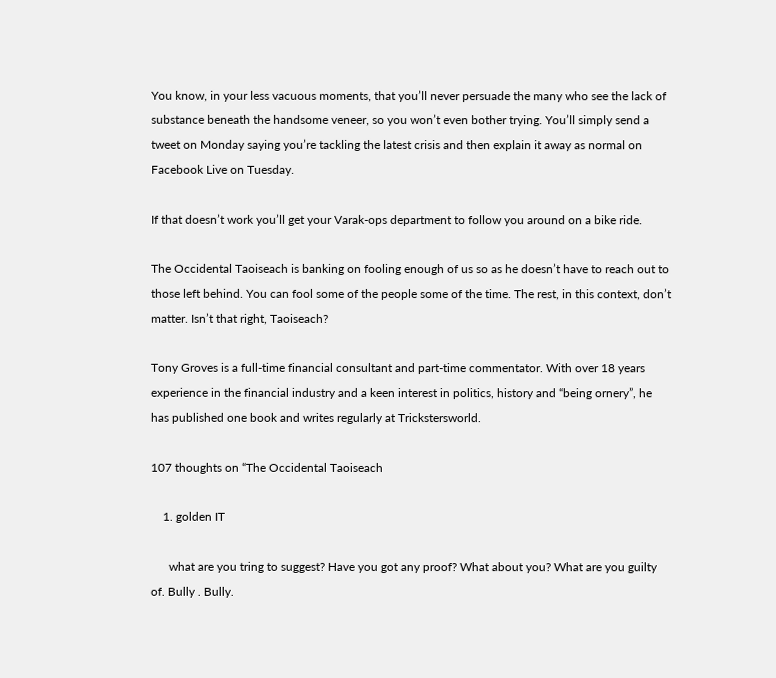You know, in your less vacuous moments, that you’ll never persuade the many who see the lack of substance beneath the handsome veneer, so you won’t even bother trying. You’ll simply send a tweet on Monday saying you’re tackling the latest crisis and then explain it away as normal on Facebook Live on Tuesday.

If that doesn’t work you’ll get your Varak-ops department to follow you around on a bike ride.

The Occidental Taoiseach is banking on fooling enough of us so as he doesn’t have to reach out to those left behind. You can fool some of the people some of the time. The rest, in this context, don’t matter. Isn’t that right, Taoiseach?

Tony Groves is a full-time financial consultant and part-time commentator. With over 18 years experience in the financial industry and a keen interest in politics, history and “being ornery”, he has published one book and writes regularly at Trickstersworld.

107 thoughts on “The Occidental Taoiseach

    1. golden IT

      what are you tring to suggest? Have you got any proof? What about you? What are you guilty of. Bully . Bully.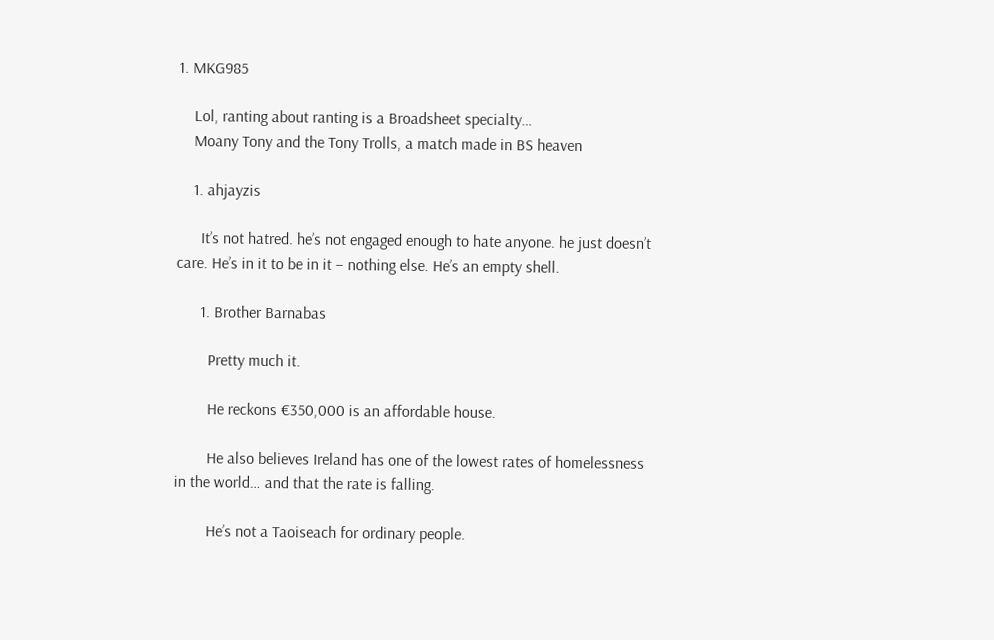1. MKG985

    Lol, ranting about ranting is a Broadsheet specialty…
    Moany Tony and the Tony Trolls, a match made in BS heaven

    1. ahjayzis

      It’s not hatred. he’s not engaged enough to hate anyone. he just doesn’t care. He’s in it to be in it – nothing else. He’s an empty shell.

      1. Brother Barnabas

        Pretty much it.

        He reckons €350,000 is an affordable house.

        He also believes Ireland has one of the lowest rates of homelessness in the world… and that the rate is falling.

        He’s not a Taoiseach for ordinary people.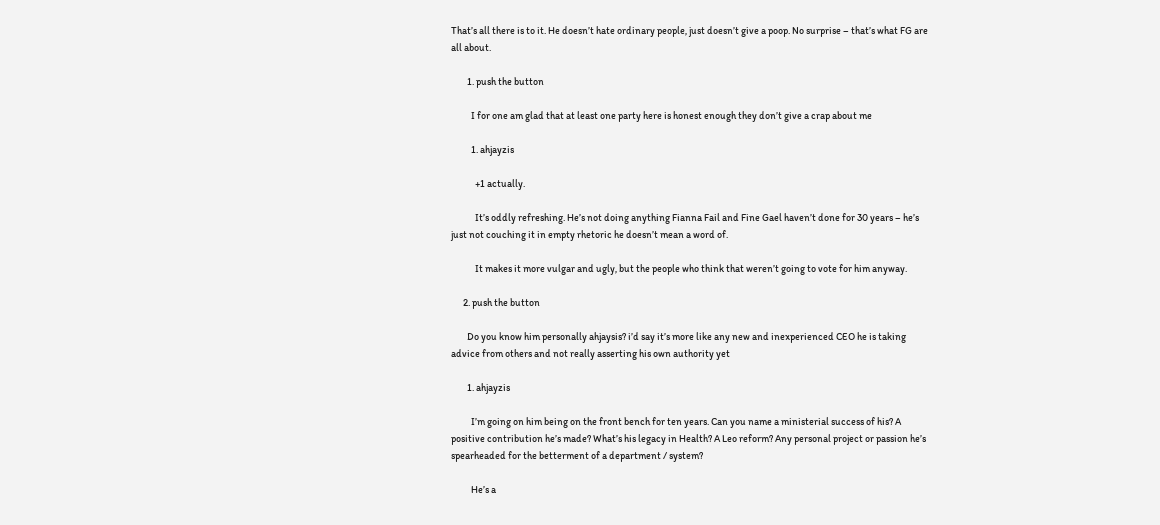That’s all there is to it. He doesn’t hate ordinary people, just doesn’t give a poop. No surprise – that’s what FG are all about.

        1. push the button

          I for one am glad that at least one party here is honest enough they don’t give a crap about me

          1. ahjayzis

            +1 actually.

            It’s oddly refreshing. He’s not doing anything Fianna Fail and Fine Gael haven’t done for 30 years – he’s just not couching it in empty rhetoric he doesn’t mean a word of.

            It makes it more vulgar and ugly, but the people who think that weren’t going to vote for him anyway.

      2. push the button

        Do you know him personally ahjaysis? i’d say it’s more like any new and inexperienced CEO he is taking advice from others and not really asserting his own authority yet

        1. ahjayzis

          I’m going on him being on the front bench for ten years. Can you name a ministerial success of his? A positive contribution he’s made? What’s his legacy in Health? A Leo reform? Any personal project or passion he’s spearheaded for the betterment of a department / system?

          He’s a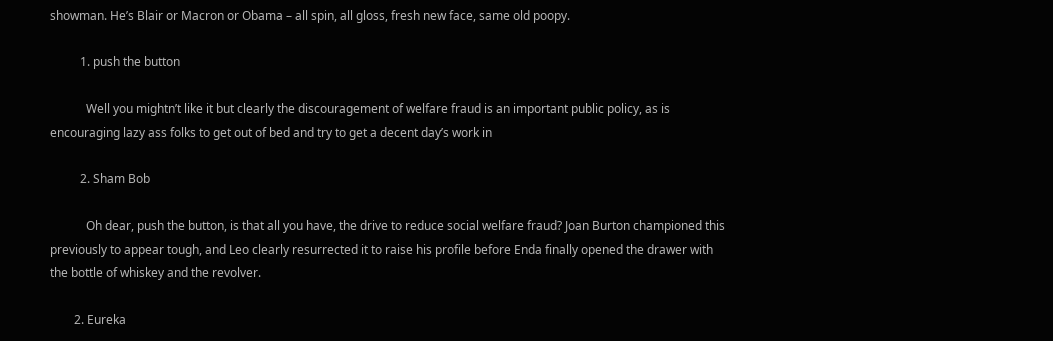showman. He’s Blair or Macron or Obama – all spin, all gloss, fresh new face, same old poopy.

          1. push the button

            Well you mightn’t like it but clearly the discouragement of welfare fraud is an important public policy, as is encouraging lazy ass folks to get out of bed and try to get a decent day’s work in

          2. Sham Bob

            Oh dear, push the button, is that all you have, the drive to reduce social welfare fraud? Joan Burton championed this previously to appear tough, and Leo clearly resurrected it to raise his profile before Enda finally opened the drawer with the bottle of whiskey and the revolver.

        2. Eureka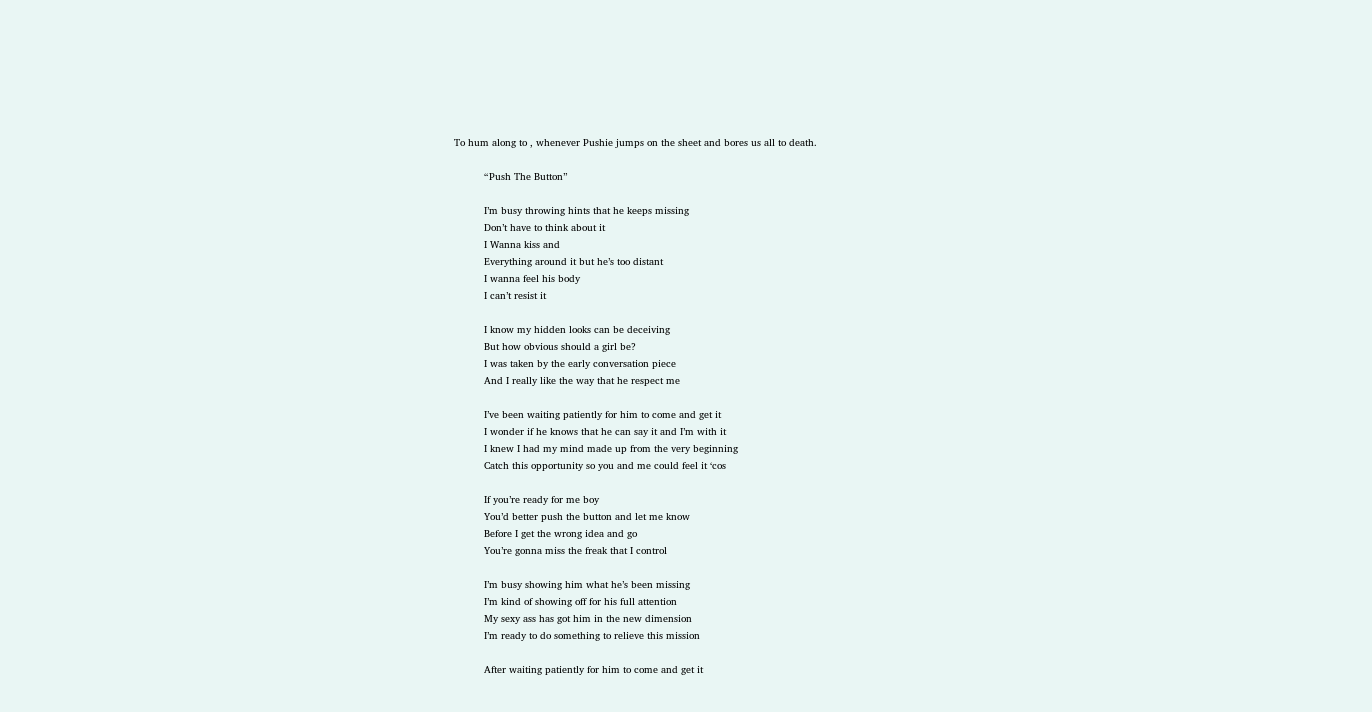To hum along to , whenever Pushie jumps on the sheet and bores us all to death.

          “Push The Button”

          I’m busy throwing hints that he keeps missing
          Don’t have to think about it
          I Wanna kiss and
          Everything around it but he’s too distant
          I wanna feel his body
          I can’t resist it

          I know my hidden looks can be deceiving
          But how obvious should a girl be?
          I was taken by the early conversation piece
          And I really like the way that he respect me

          I’ve been waiting patiently for him to come and get it
          I wonder if he knows that he can say it and I’m with it
          I knew I had my mind made up from the very beginning
          Catch this opportunity so you and me could feel it ‘cos

          If you’re ready for me boy
          You’d better push the button and let me know
          Before I get the wrong idea and go
          You’re gonna miss the freak that I control

          I’m busy showing him what he’s been missing
          I’m kind of showing off for his full attention
          My sexy ass has got him in the new dimension
          I’m ready to do something to relieve this mission

          After waiting patiently for him to come and get it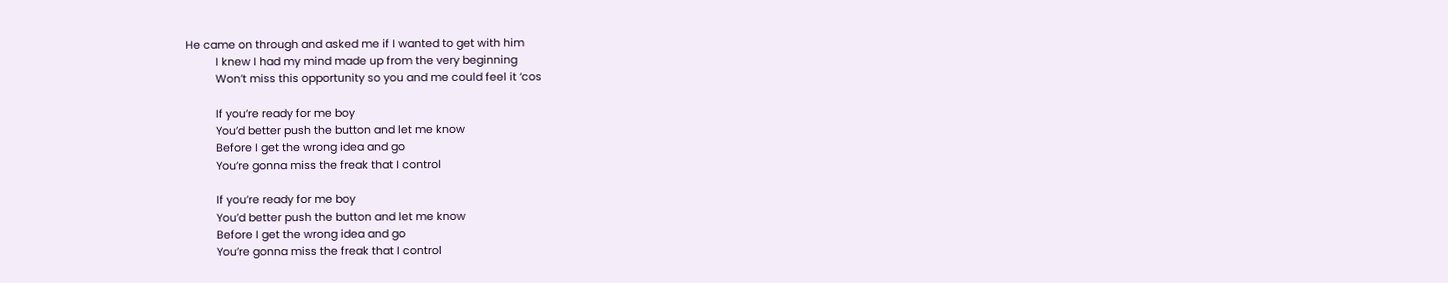He came on through and asked me if I wanted to get with him
          I knew I had my mind made up from the very beginning
          Won’t miss this opportunity so you and me could feel it ‘cos

          If you’re ready for me boy
          You’d better push the button and let me know
          Before I get the wrong idea and go
          You’re gonna miss the freak that I control

          If you’re ready for me boy
          You’d better push the button and let me know
          Before I get the wrong idea and go
          You’re gonna miss the freak that I control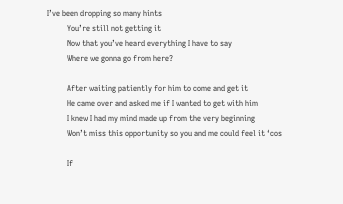I’ve been dropping so many hints
          You’re still not getting it
          Now that you’ve heard everything I have to say
          Where we gonna go from here?

          After waiting patiently for him to come and get it
          He came over and asked me if I wanted to get with him
          I knew I had my mind made up from the very beginning
          Won’t miss this opportunity so you and me could feel it ‘cos

          If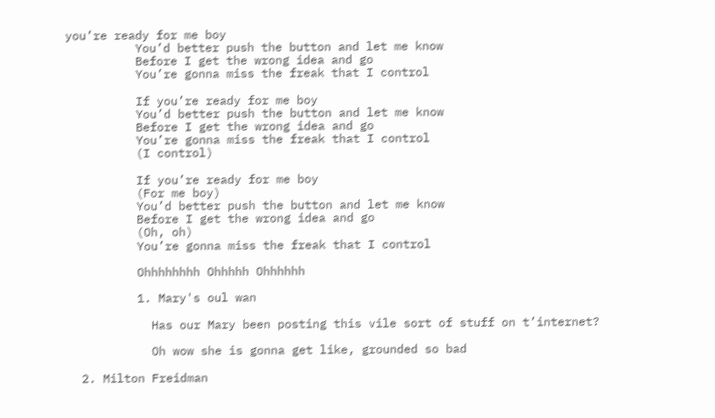you’re ready for me boy
          You’d better push the button and let me know
          Before I get the wrong idea and go
          You’re gonna miss the freak that I control

          If you’re ready for me boy
          You’d better push the button and let me know
          Before I get the wrong idea and go
          You’re gonna miss the freak that I control
          (I control)

          If you’re ready for me boy
          (For me boy)
          You’d better push the button and let me know
          Before I get the wrong idea and go
          (Oh, oh)
          You’re gonna miss the freak that I control

          Ohhhhhhhh Ohhhhh Ohhhhhh

          1. Mary's oul wan

            Has our Mary been posting this vile sort of stuff on t’internet?

            Oh wow she is gonna get like, grounded so bad

  2. Milton Freidman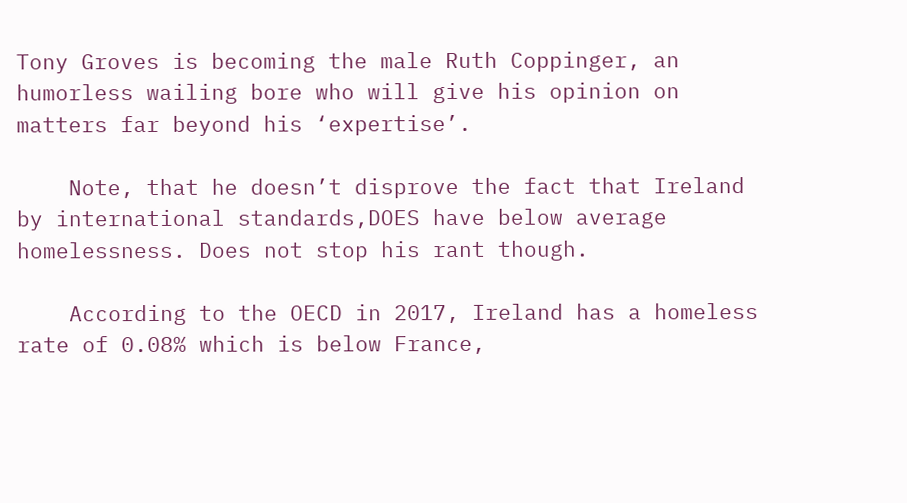Tony Groves is becoming the male Ruth Coppinger, an humorless wailing bore who will give his opinion on matters far beyond his ‘expertise’.

    Note, that he doesn’t disprove the fact that Ireland by international standards,DOES have below average homelessness. Does not stop his rant though.

    According to the OECD in 2017, Ireland has a homeless rate of 0.08% which is below France,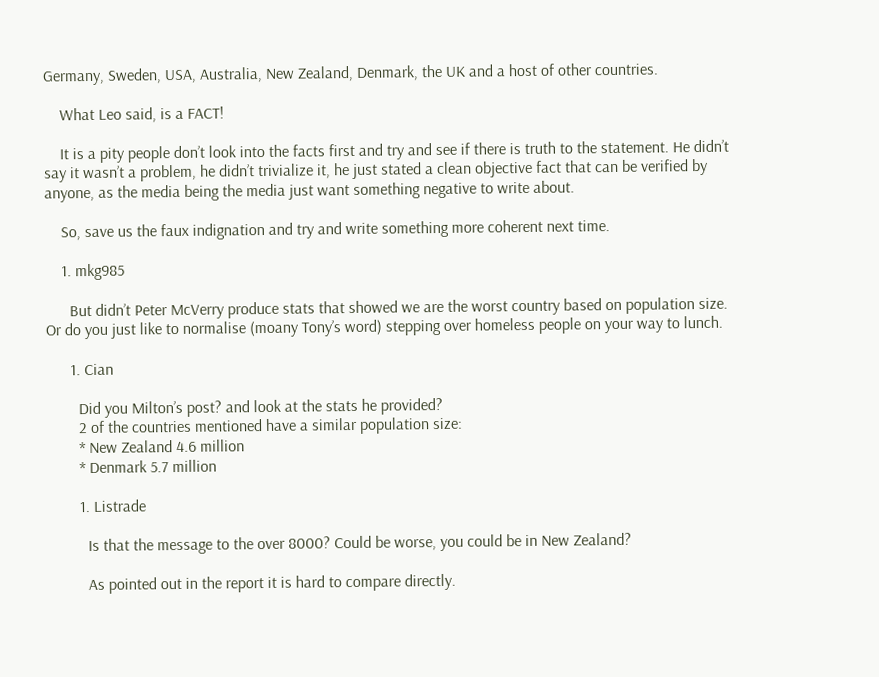Germany, Sweden, USA, Australia, New Zealand, Denmark, the UK and a host of other countries.

    What Leo said, is a FACT!

    It is a pity people don’t look into the facts first and try and see if there is truth to the statement. He didn’t say it wasn’t a problem, he didn’t trivialize it, he just stated a clean objective fact that can be verified by anyone, as the media being the media just want something negative to write about.

    So, save us the faux indignation and try and write something more coherent next time.

    1. mkg985

      But didn’t Peter McVerry produce stats that showed we are the worst country based on population size. Or do you just like to normalise (moany Tony’s word) stepping over homeless people on your way to lunch.

      1. Cian

        Did you Milton’s post? and look at the stats he provided?
        2 of the countries mentioned have a similar population size:
        * New Zealand 4.6 million
        * Denmark 5.7 million

        1. Listrade

          Is that the message to the over 8000? Could be worse, you could be in New Zealand?

          As pointed out in the report it is hard to compare directly.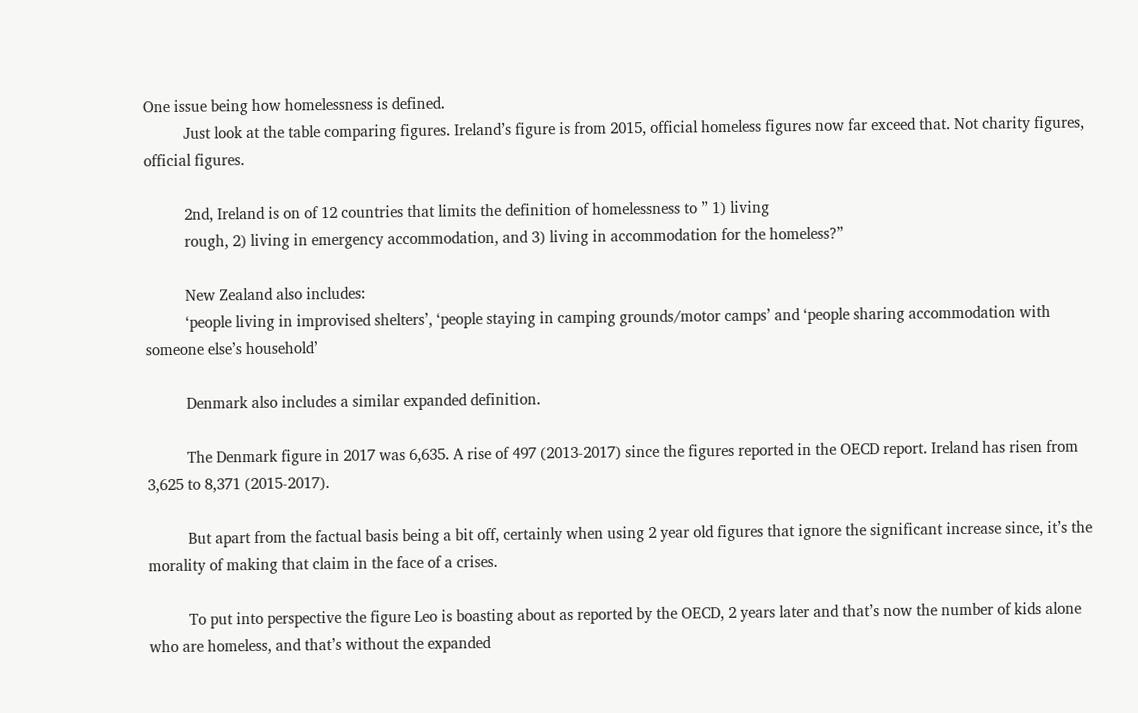One issue being how homelessness is defined.
          Just look at the table comparing figures. Ireland’s figure is from 2015, official homeless figures now far exceed that. Not charity figures, official figures.

          2nd, Ireland is on of 12 countries that limits the definition of homelessness to ” 1) living
          rough, 2) living in emergency accommodation, and 3) living in accommodation for the homeless?”

          New Zealand also includes:
          ‘people living in improvised shelters’, ‘people staying in camping grounds/motor camps’ and ‘people sharing accommodation with someone else’s household’

          Denmark also includes a similar expanded definition.

          The Denmark figure in 2017 was 6,635. A rise of 497 (2013-2017) since the figures reported in the OECD report. Ireland has risen from 3,625 to 8,371 (2015-2017).

          But apart from the factual basis being a bit off, certainly when using 2 year old figures that ignore the significant increase since, it’s the morality of making that claim in the face of a crises.

          To put into perspective the figure Leo is boasting about as reported by the OECD, 2 years later and that’s now the number of kids alone who are homeless, and that’s without the expanded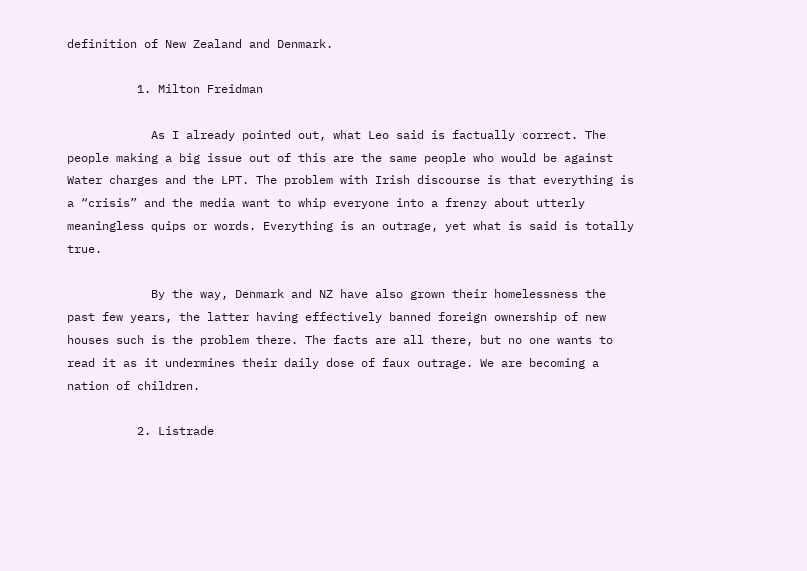definition of New Zealand and Denmark.

          1. Milton Freidman

            As I already pointed out, what Leo said is factually correct. The people making a big issue out of this are the same people who would be against Water charges and the LPT. The problem with Irish discourse is that everything is a “crisis” and the media want to whip everyone into a frenzy about utterly meaningless quips or words. Everything is an outrage, yet what is said is totally true.

            By the way, Denmark and NZ have also grown their homelessness the past few years, the latter having effectively banned foreign ownership of new houses such is the problem there. The facts are all there, but no one wants to read it as it undermines their daily dose of faux outrage. We are becoming a nation of children.

          2. Listrade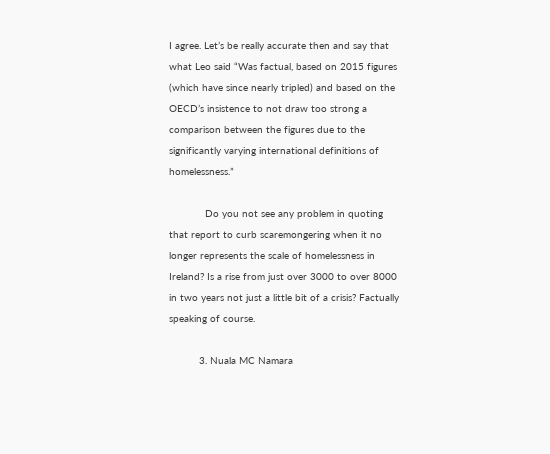I agree. Let’s be really accurate then and say that what Leo said “Was factual, based on 2015 figures (which have since nearly tripled) and based on the OECD’s insistence to not draw too strong a comparison between the figures due to the significantly varying international definitions of homelessness.”

            Do you not see any problem in quoting that report to curb scaremongering when it no longer represents the scale of homelessness in Ireland? Is a rise from just over 3000 to over 8000 in two years not just a little bit of a crisis? Factually speaking of course.

          3. Nuala MC Namara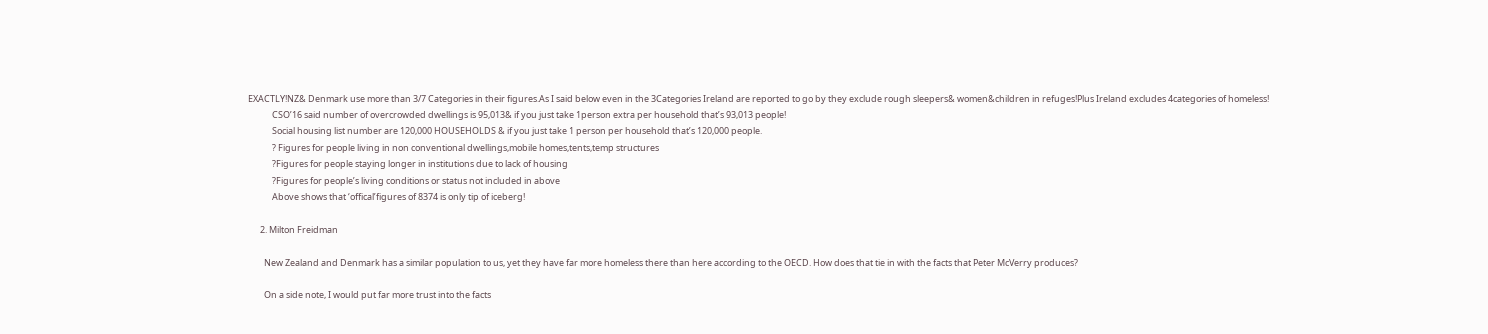EXACTLY!NZ& Denmark use more than 3/7 Categories in their figures.As I said below even in the 3Categories Ireland are reported to go by they exclude rough sleepers& women&children in refuges!Plus Ireland excludes 4categories of homeless!
            CSO’16 said number of overcrowded dwellings is 95,013& if you just take 1person extra per household that’s 93,013 people!
            Social housing list number are 120,000 HOUSEHOLDS & if you just take 1 person per household that’s 120,000 people.
            ? Figures for people living in non conventional dwellings,mobile homes,tents,temp structures
            ?Figures for people staying longer in institutions due to lack of housing
            ?Figures for people’s living conditions or status not included in above
            Above shows that ‘offical’figures of 8374 is only tip of iceberg!

      2. Milton Freidman

        New Zealand and Denmark has a similar population to us, yet they have far more homeless there than here according to the OECD. How does that tie in with the facts that Peter McVerry produces?

        On a side note, I would put far more trust into the facts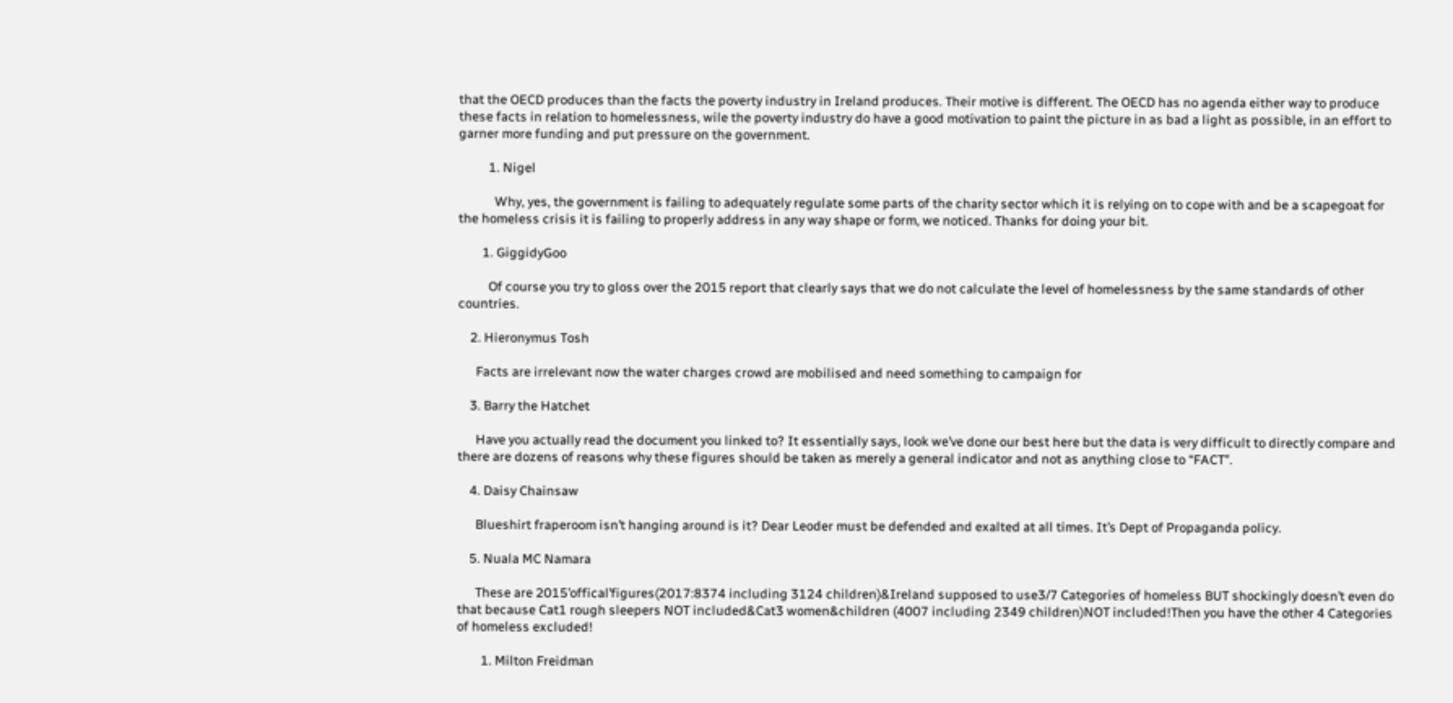that the OECD produces than the facts the poverty industry in Ireland produces. Their motive is different. The OECD has no agenda either way to produce these facts in relation to homelessness, wile the poverty industry do have a good motivation to paint the picture in as bad a light as possible, in an effort to garner more funding and put pressure on the government.

          1. Nigel

            Why, yes, the government is failing to adequately regulate some parts of the charity sector which it is relying on to cope with and be a scapegoat for the homeless crisis it is failing to properly address in any way shape or form, we noticed. Thanks for doing your bit.

        1. GiggidyGoo

          Of course you try to gloss over the 2015 report that clearly says that we do not calculate the level of homelessness by the same standards of other countries.

    2. Hieronymus Tosh

      Facts are irrelevant now the water charges crowd are mobilised and need something to campaign for

    3. Barry the Hatchet

      Have you actually read the document you linked to? It essentially says, look we’ve done our best here but the data is very difficult to directly compare and there are dozens of reasons why these figures should be taken as merely a general indicator and not as anything close to “FACT”.

    4. Daisy Chainsaw

      Blueshirt fraperoom isn’t hanging around is it? Dear Leoder must be defended and exalted at all times. It’s Dept of Propaganda policy.

    5. Nuala MC Namara

      These are 2015’offical’figures(2017:8374 including 3124 children)&Ireland supposed to use3/7 Categories of homeless BUT shockingly doesn’t even do that because Cat1 rough sleepers NOT included&Cat3 women&children (4007 including 2349 children)NOT included!Then you have the other 4 Categories of homeless excluded!

        1. Milton Freidman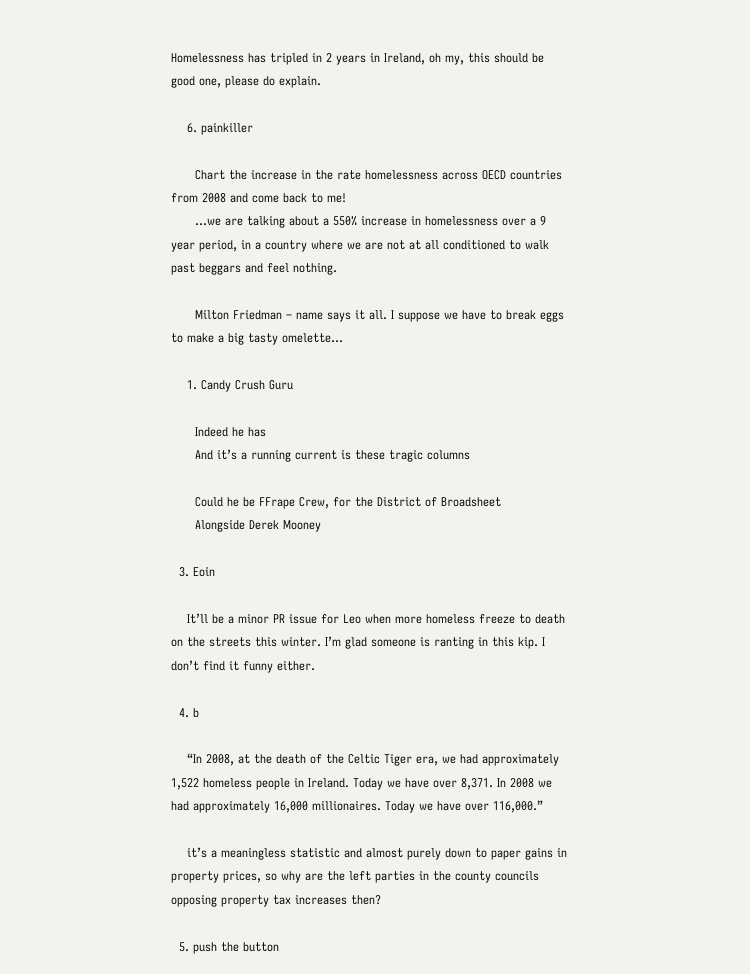Homelessness has tripled in 2 years in Ireland, oh my, this should be good one, please do explain.

    6. painkiller

      Chart the increase in the rate homelessness across OECD countries from 2008 and come back to me!
      …we are talking about a 550% increase in homelessness over a 9 year period, in a country where we are not at all conditioned to walk past beggars and feel nothing.

      Milton Friedman – name says it all. I suppose we have to break eggs to make a big tasty omelette…

    1. Candy Crush Guru

      Indeed he has
      And it’s a running current is these tragic columns

      Could he be FFrape Crew, for the District of Broadsheet
      Alongside Derek Mooney

  3. Eoin

    It’ll be a minor PR issue for Leo when more homeless freeze to death on the streets this winter. I’m glad someone is ranting in this kip. I don’t find it funny either.

  4. b

    “In 2008, at the death of the Celtic Tiger era, we had approximately 1,522 homeless people in Ireland. Today we have over 8,371. In 2008 we had approximately 16,000 millionaires. Today we have over 116,000.”

    it’s a meaningless statistic and almost purely down to paper gains in property prices, so why are the left parties in the county councils opposing property tax increases then?

  5. push the button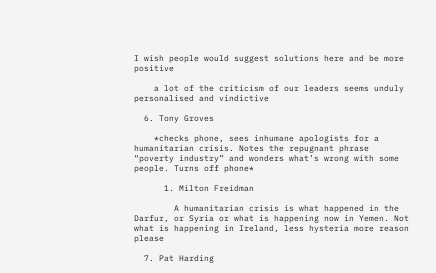I wish people would suggest solutions here and be more positive

    a lot of the criticism of our leaders seems unduly personalised and vindictive

  6. Tony Groves

    *checks phone, sees inhumane apologists for a humanitarian crisis. Notes the repugnant phrase “poverty industry” and wonders what’s wrong with some people. Turns off phone*

      1. Milton Freidman

        A humanitarian crisis is what happened in the Darfur, or Syria or what is happening now in Yemen. Not what is happening in Ireland, less hysteria more reason please

  7. Pat Harding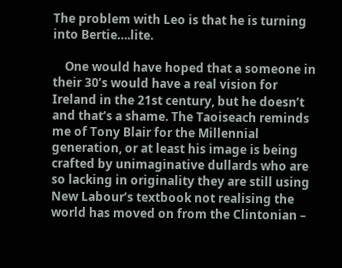The problem with Leo is that he is turning into Bertie….lite.

    One would have hoped that a someone in their 30’s would have a real vision for Ireland in the 21st century, but he doesn’t and that’s a shame. The Taoiseach reminds me of Tony Blair for the Millennial generation, or at least his image is being crafted by unimaginative dullards who are so lacking in originality they are still using New Labour’s textbook not realising the world has moved on from the Clintonian –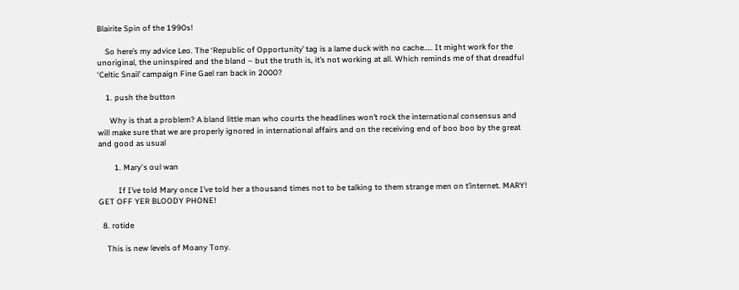Blairite Spin of the 1990s!

    So here’s my advice Leo. The ‘Republic of Opportunity’ tag is a lame duck with no cache….. It might work for the unoriginal, the uninspired and the bland – but the truth is, it’s not working at all. Which reminds me of that dreadful ‘Celtic Snail’ campaign Fine Gael ran back in 2000?

    1. push the button

      Why is that a problem? A bland little man who courts the headlines won’t rock the international consensus and will make sure that we are properly ignored in international affairs and on the receiving end of boo boo by the great and good as usual

        1. Mary's oul wan

          If I’ve told Mary once I’ve told her a thousand times not to be talking to them strange men on t’internet. MARY! GET OFF YER BLOODY PHONE!

  8. rotide

    This is new levels of Moany Tony.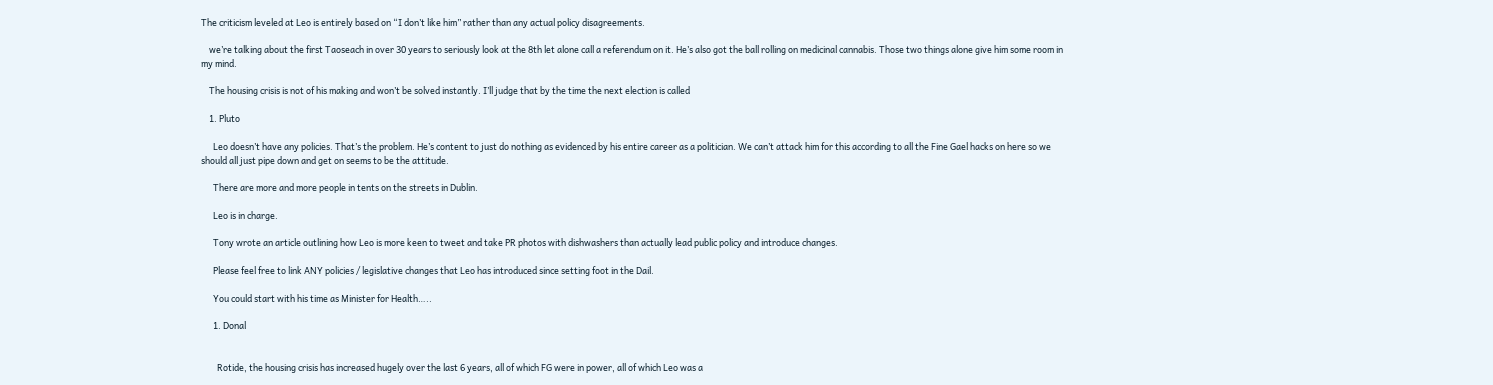The criticism leveled at Leo is entirely based on “I don’t like him” rather than any actual policy disagreements.

    we’re talking about the first Taoseach in over 30 years to seriously look at the 8th let alone call a referendum on it. He’s also got the ball rolling on medicinal cannabis. Those two things alone give him some room in my mind.

    The housing crisis is not of his making and won’t be solved instantly. I’ll judge that by the time the next election is called

    1. Pluto

      Leo doesn’t have any policies. That’s the problem. He’s content to just do nothing as evidenced by his entire career as a politician. We can’t attack him for this according to all the Fine Gael hacks on here so we should all just pipe down and get on seems to be the attitude.

      There are more and more people in tents on the streets in Dublin.

      Leo is in charge.

      Tony wrote an article outlining how Leo is more keen to tweet and take PR photos with dishwashers than actually lead public policy and introduce changes.

      Please feel free to link ANY policies / legislative changes that Leo has introduced since setting foot in the Dail.

      You could start with his time as Minister for Health…..

      1. Donal


        Rotide, the housing crisis has increased hugely over the last 6 years, all of which FG were in power, all of which Leo was a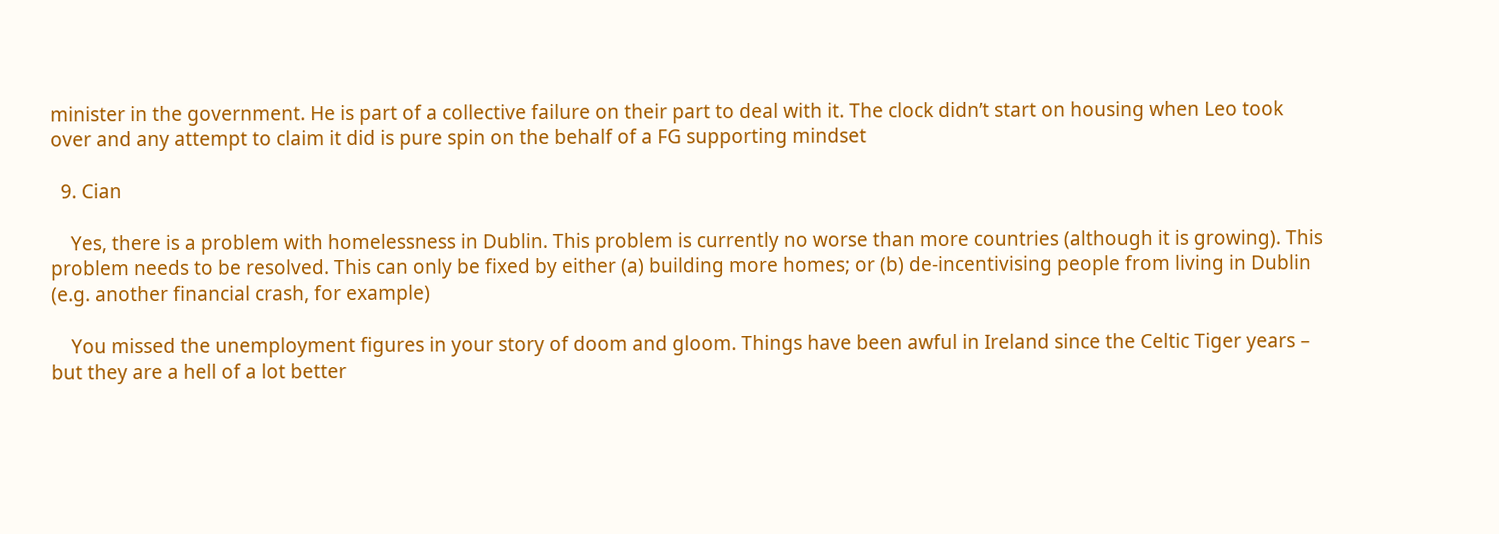minister in the government. He is part of a collective failure on their part to deal with it. The clock didn’t start on housing when Leo took over and any attempt to claim it did is pure spin on the behalf of a FG supporting mindset

  9. Cian

    Yes, there is a problem with homelessness in Dublin. This problem is currently no worse than more countries (although it is growing). This problem needs to be resolved. This can only be fixed by either (a) building more homes; or (b) de-incentivising people from living in Dublin (e.g. another financial crash, for example)

    You missed the unemployment figures in your story of doom and gloom. Things have been awful in Ireland since the Celtic Tiger years – but they are a hell of a lot better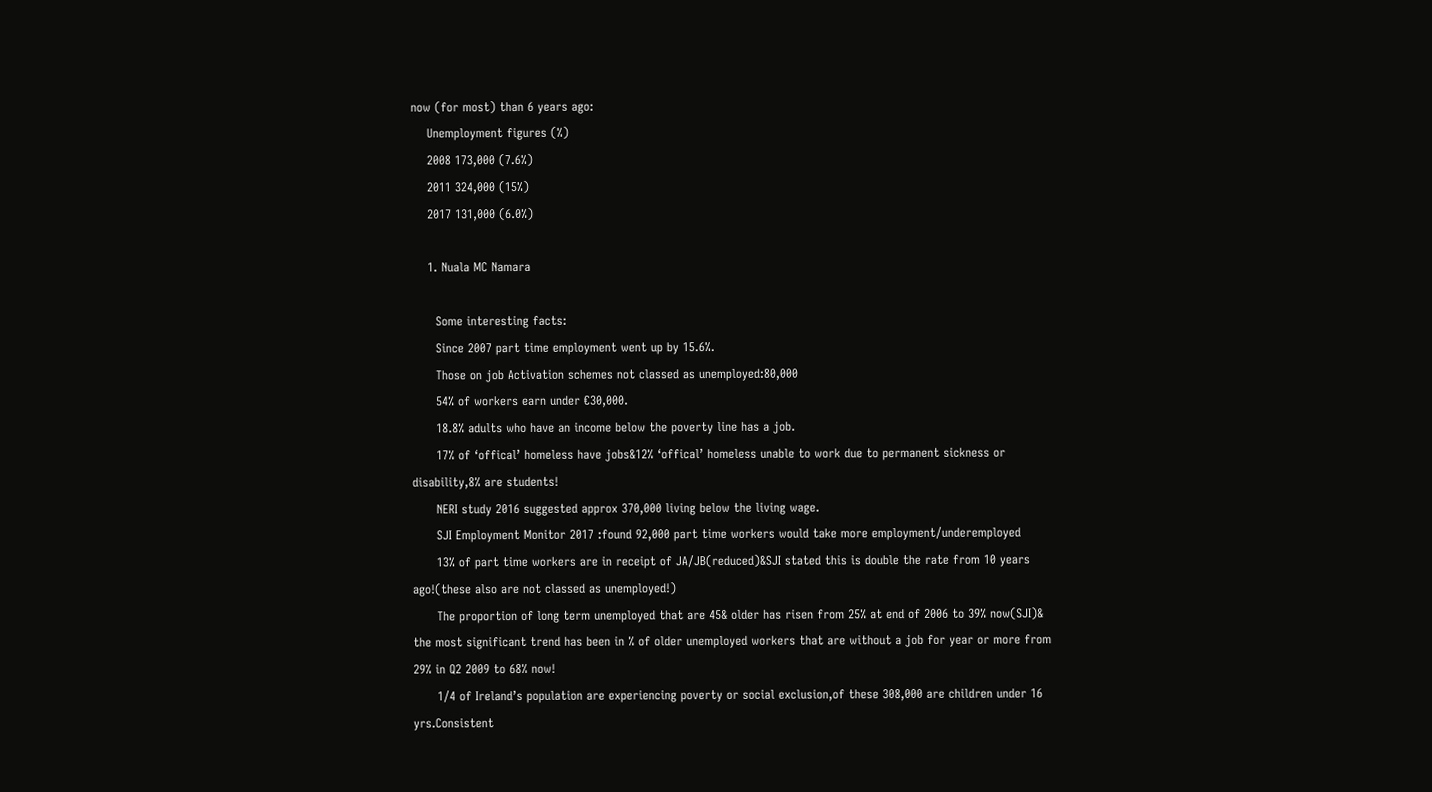now (for most) than 6 years ago:
    Unemployment figures (%)
    2008 173,000 (7.6%)
    2011 324,000 (15%)
    2017 131,000 (6.0%)

    1. Nuala MC Namara

      Some interesting facts:
      Since 2007 part time employment went up by 15.6%.
      Those on job Activation schemes not classed as unemployed:80,000
      54% of workers earn under €30,000.
      18.8% adults who have an income below the poverty line has a job.
      17% of ‘offical’ homeless have jobs&12% ‘offical’ homeless unable to work due to permanent sickness or disability,8% are students!
      NERI study 2016 suggested approx 370,000 living below the living wage.
      SJI Employment Monitor 2017 :found 92,000 part time workers would take more employment/underemployed
      13% of part time workers are in receipt of JA/JB(reduced)&SJI stated this is double the rate from 10 years ago!(these also are not classed as unemployed!)
      The proportion of long term unemployed that are 45& older has risen from 25% at end of 2006 to 39% now(SJI)& the most significant trend has been in % of older unemployed workers that are without a job for year or more from 29% in Q2 2009 to 68% now!
      1/4 of Ireland’s population are experiencing poverty or social exclusion,of these 308,000 are children under 16 yrs.Consistent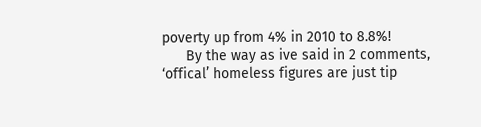poverty up from 4% in 2010 to 8.8%!
      By the way as ive said in 2 comments, ‘offical’ homeless figures are just tip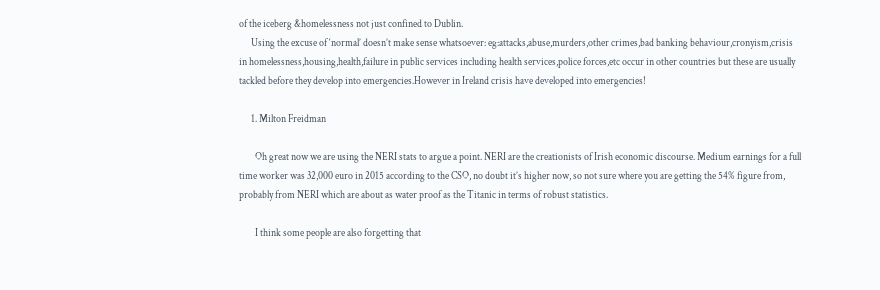of the iceberg &homelessness not just confined to Dublin.
      Using the excuse of ‘normal’ doesn’t make sense whatsoever: eg:attacks,abuse,murders,other crimes,bad banking behaviour,cronyism,crisis in homelessness,housing,health,failure in public services including health services,police forces,etc occur in other countries but these are usually tackled before they develop into emergencies.However in Ireland crisis have developed into emergencies!

      1. Milton Freidman

        Oh great now we are using the NERI stats to argue a point. NERI are the creationists of Irish economic discourse. Medium earnings for a full time worker was 32,000 euro in 2015 according to the CSO, no doubt it’s higher now, so not sure where you are getting the 54% figure from, probably from NERI which are about as water proof as the Titanic in terms of robust statistics.

        I think some people are also forgetting that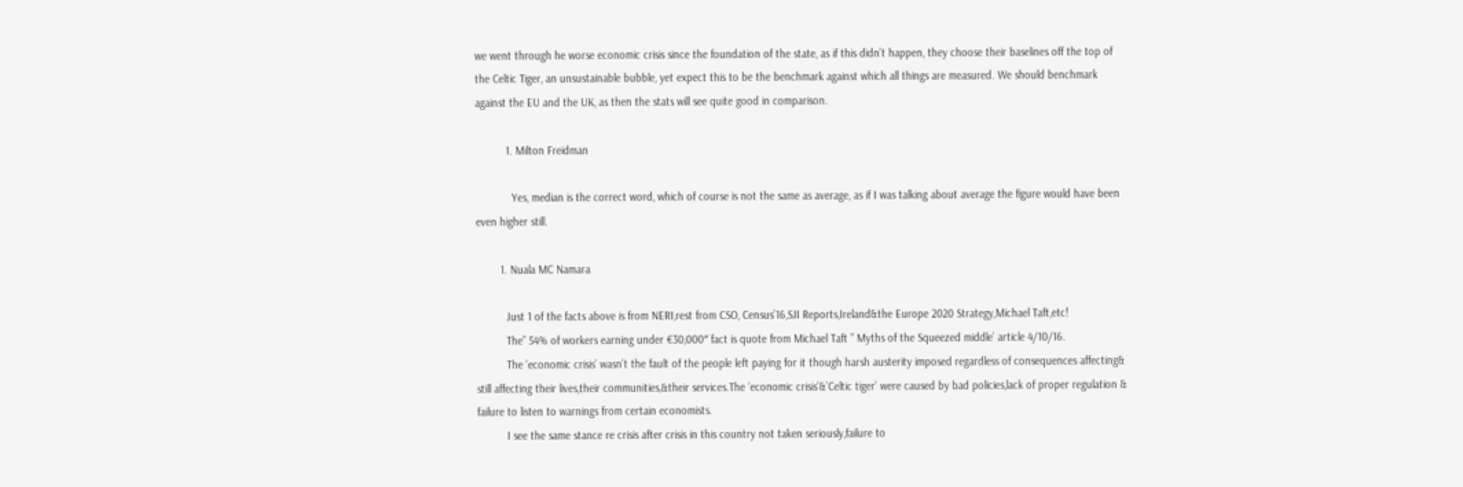we went through he worse economic crisis since the foundation of the state, as if this didn’t happen, they choose their baselines off the top of the Celtic Tiger, an unsustainable bubble, yet expect this to be the benchmark against which all things are measured. We should benchmark against the EU and the UK, as then the stats will see quite good in comparison.

          1. Milton Freidman

            Yes, median is the correct word, which of course is not the same as average, as if I was talking about average the figure would have been even higher still.

        1. Nuala MC Namara

          Just 1 of the facts above is from NERI,rest from CSO, Census’16,SJI Reports,Ireland&the Europe 2020 Strategy,Michael Taft,etc!
          The” 54% of workers earning under €30,000″ fact is quote from Michael Taft ” Myths of the Squeezed middle’ article 4/10/16.
          The ‘economic crisis’ wasn’t the fault of the people left paying for it though harsh austerity imposed regardless of consequences affecting& still affecting their lives,their communities,&their services.The ‘economic crisis’&’Celtic tiger’ were caused by bad policies,lack of proper regulation & failure to listen to warnings from certain economists.
          I see the same stance re crisis after crisis in this country not taken seriously,failure to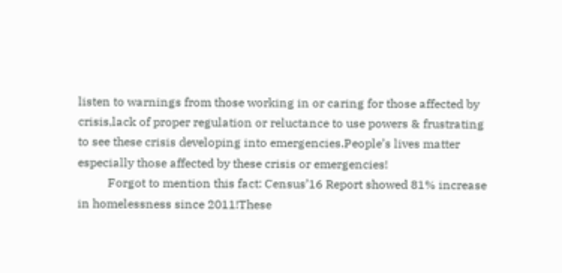listen to warnings from those working in or caring for those affected by crisis,lack of proper regulation or reluctance to use powers & frustrating to see these crisis developing into emergencies.People’s lives matter especially those affected by these crisis or emergencies!
          Forgot to mention this fact: Census’16 Report showed 81% increase in homelessness since 2011!These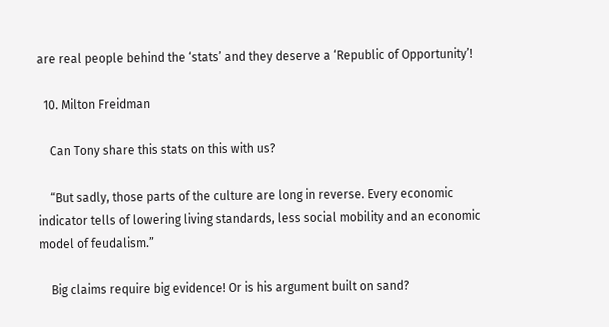are real people behind the ‘stats’ and they deserve a ‘Republic of Opportunity’!

  10. Milton Freidman

    Can Tony share this stats on this with us?

    “But sadly, those parts of the culture are long in reverse. Every economic indicator tells of lowering living standards, less social mobility and an economic model of feudalism.”

    Big claims require big evidence! Or is his argument built on sand?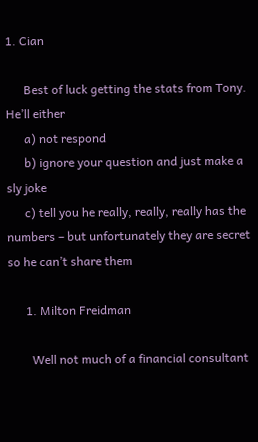1. Cian

      Best of luck getting the stats from Tony. He’ll either
      a) not respond
      b) ignore your question and just make a sly joke
      c) tell you he really, really, really has the numbers – but unfortunately they are secret so he can’t share them

      1. Milton Freidman

        Well not much of a financial consultant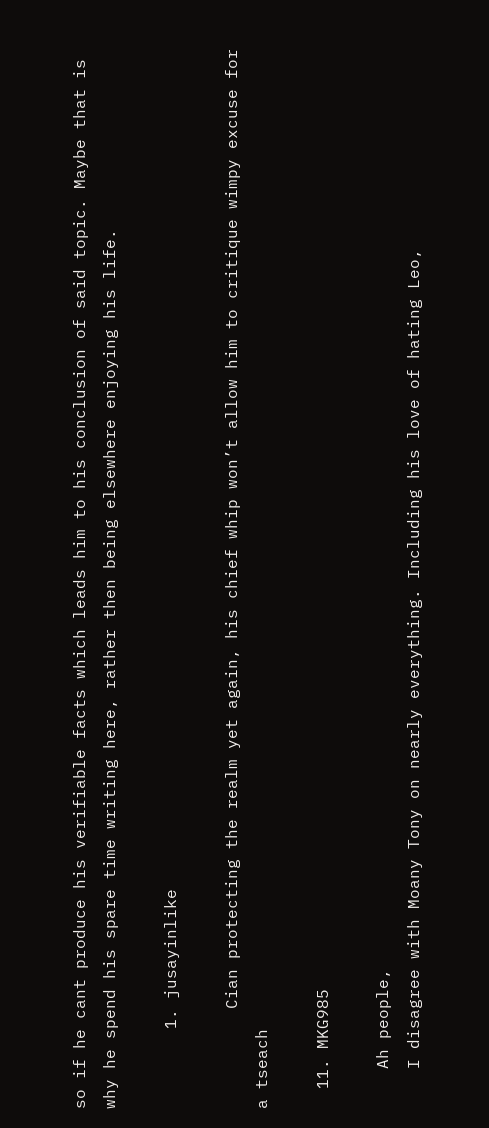so if he cant produce his verifiable facts which leads him to his conclusion of said topic. Maybe that is why he spend his spare time writing here, rather then being elsewhere enjoying his life.

        1. jusayinlike

          Cian protecting the realm yet again, his chief whip won’t allow him to critique wimpy excuse for a tseach

  11. MKG985

    Ah people,
    I disagree with Moany Tony on nearly everything. Including his love of hating Leo,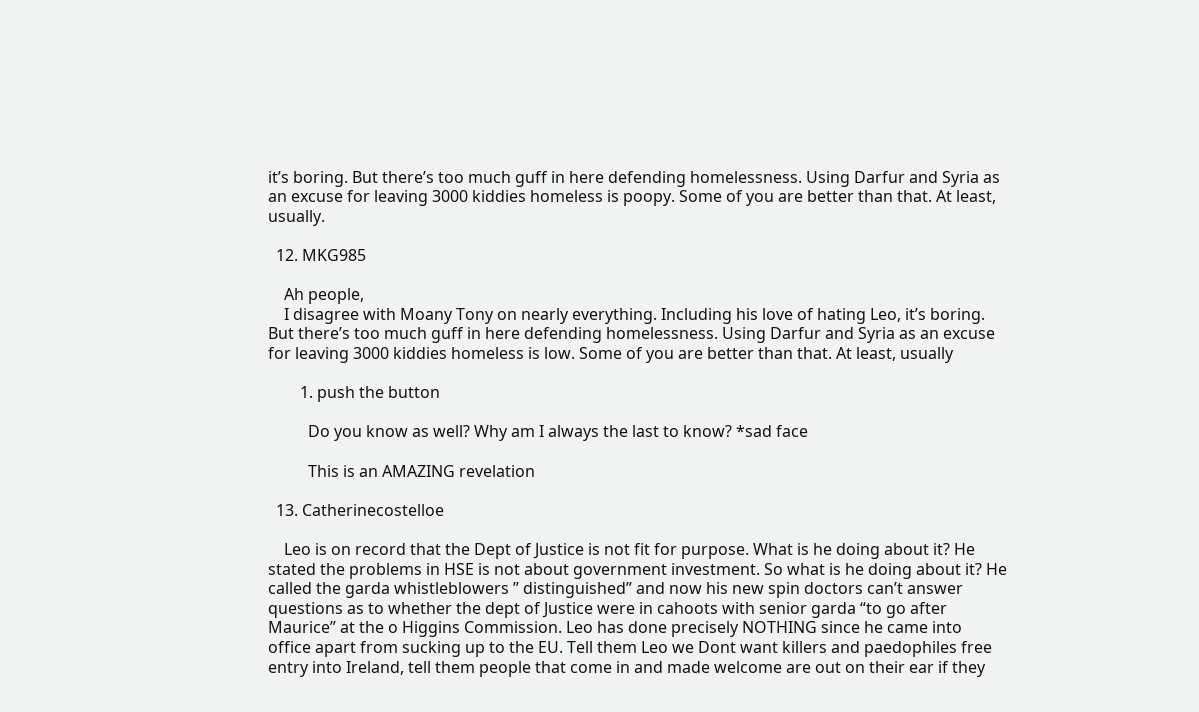it’s boring. But there’s too much guff in here defending homelessness. Using Darfur and Syria as an excuse for leaving 3000 kiddies homeless is poopy. Some of you are better than that. At least, usually.

  12. MKG985

    Ah people,
    I disagree with Moany Tony on nearly everything. Including his love of hating Leo, it’s boring. But there’s too much guff in here defending homelessness. Using Darfur and Syria as an excuse for leaving 3000 kiddies homeless is low. Some of you are better than that. At least, usually

        1. push the button

          Do you know as well? Why am I always the last to know? *sad face

          This is an AMAZING revelation

  13. Catherinecostelloe

    Leo is on record that the Dept of Justice is not fit for purpose. What is he doing about it? He stated the problems in HSE is not about government investment. So what is he doing about it? He called the garda whistleblowers ” distinguished” and now his new spin doctors can’t answer questions as to whether the dept of Justice were in cahoots with senior garda “to go after Maurice” at the o Higgins Commission. Leo has done precisely NOTHING since he came into office apart from sucking up to the EU. Tell them Leo we Dont want killers and paedophiles free entry into Ireland, tell them people that come in and made welcome are out on their ear if they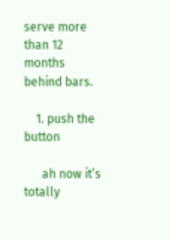serve more than 12 months behind bars.

    1. push the button

      ah now it’s totally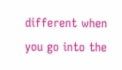different when you go into the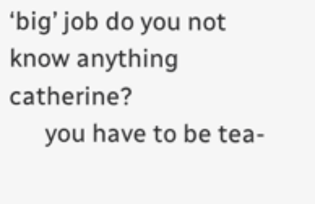‘big’ job do you not know anything catherine?
      you have to be tea-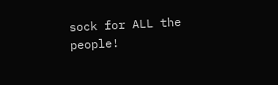sock for ALL the people!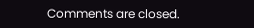Comments are closed.